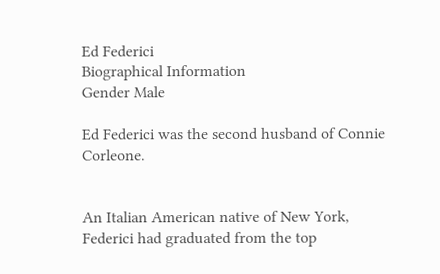Ed Federici
Biographical Information
Gender Male

Ed Federici was the second husband of Connie Corleone.


An Italian American native of New York, Federici had graduated from the top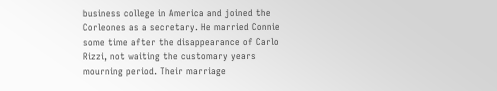business college in America and joined the Corleones as a secretary. He married Connie some time after the disappearance of Carlo Rizzi, not waiting the customary years mourning period. Their marriage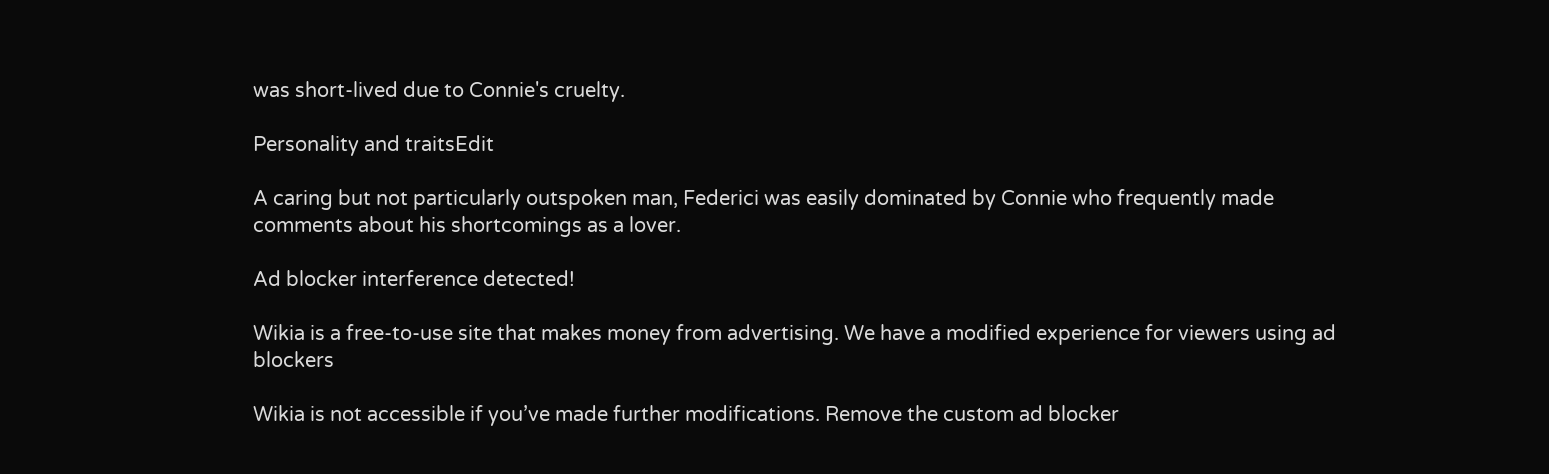was short-lived due to Connie's cruelty.

Personality and traitsEdit

A caring but not particularly outspoken man, Federici was easily dominated by Connie who frequently made comments about his shortcomings as a lover.

Ad blocker interference detected!

Wikia is a free-to-use site that makes money from advertising. We have a modified experience for viewers using ad blockers

Wikia is not accessible if you’ve made further modifications. Remove the custom ad blocker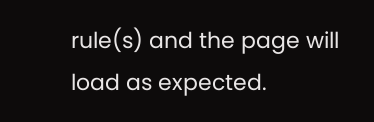rule(s) and the page will load as expected.